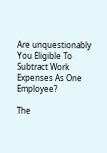Are unquestionably You Eligible To Subtract Work Expenses As One Employee?

The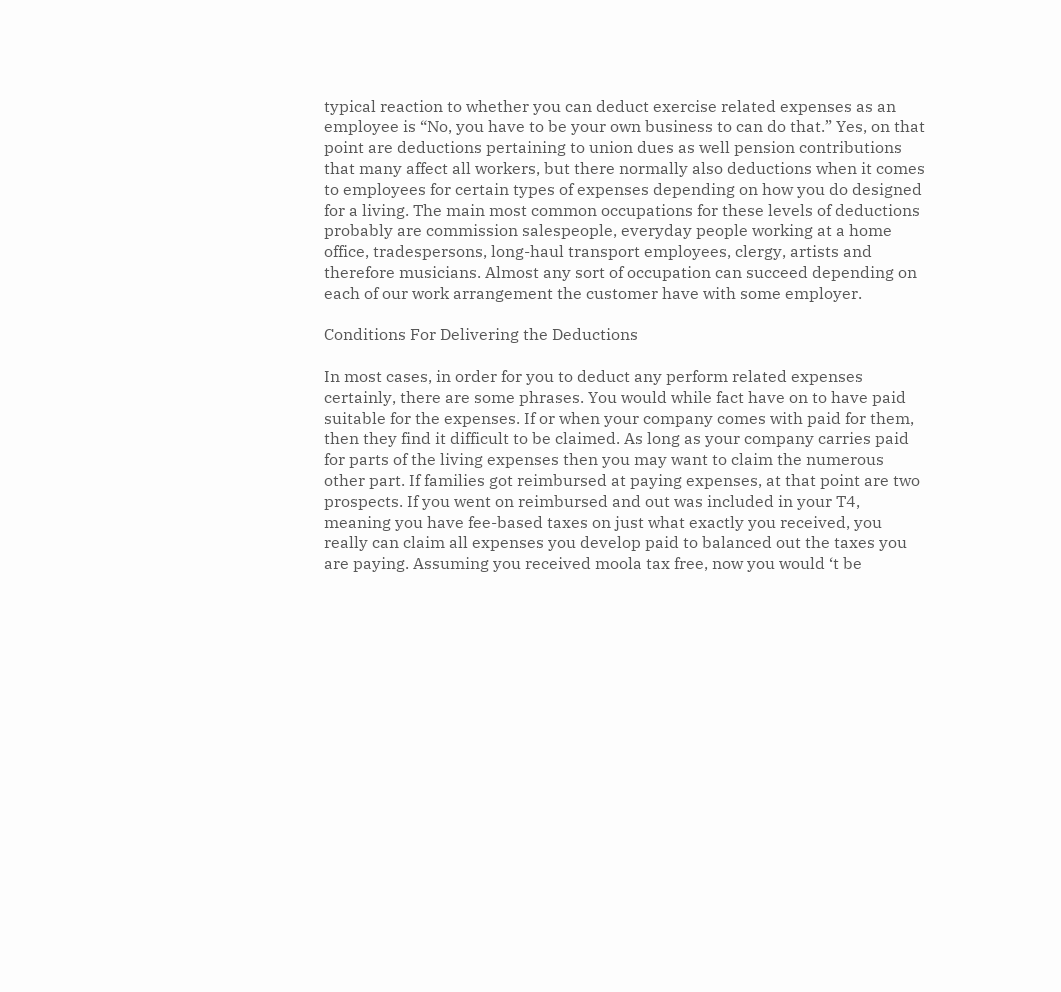typical reaction to whether you can deduct exercise related expenses as an employee is “No, you have to be your own business to can do that.” Yes, on that point are deductions pertaining to union dues as well pension contributions that many affect all workers, but there normally also deductions when it comes to employees for certain types of expenses depending on how you do designed for a living. The main most common occupations for these levels of deductions probably are commission salespeople, everyday people working at a home office, tradespersons, long-haul transport employees, clergy, artists and therefore musicians. Almost any sort of occupation can succeed depending on each of our work arrangement the customer have with some employer.

Conditions For Delivering the Deductions

In most cases, in order for you to deduct any perform related expenses certainly, there are some phrases. You would while fact have on to have paid suitable for the expenses. If or when your company comes with paid for them, then they find it difficult to be claimed. As long as your company carries paid for parts of the living expenses then you may want to claim the numerous other part. If families got reimbursed at paying expenses, at that point are two prospects. If you went on reimbursed and out was included in your T4, meaning you have fee-based taxes on just what exactly you received, you really can claim all expenses you develop paid to balanced out the taxes you are paying. Assuming you received moola tax free, now you would ‘t be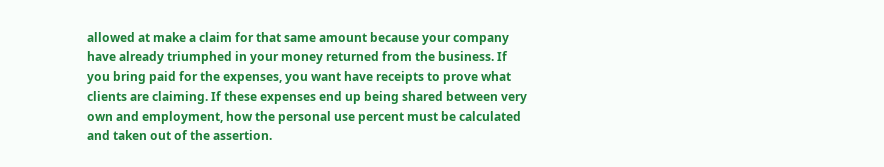allowed at make a claim for that same amount because your company have already triumphed in your money returned from the business. If you bring paid for the expenses, you want have receipts to prove what clients are claiming. If these expenses end up being shared between very own and employment, how the personal use percent must be calculated and taken out of the assertion.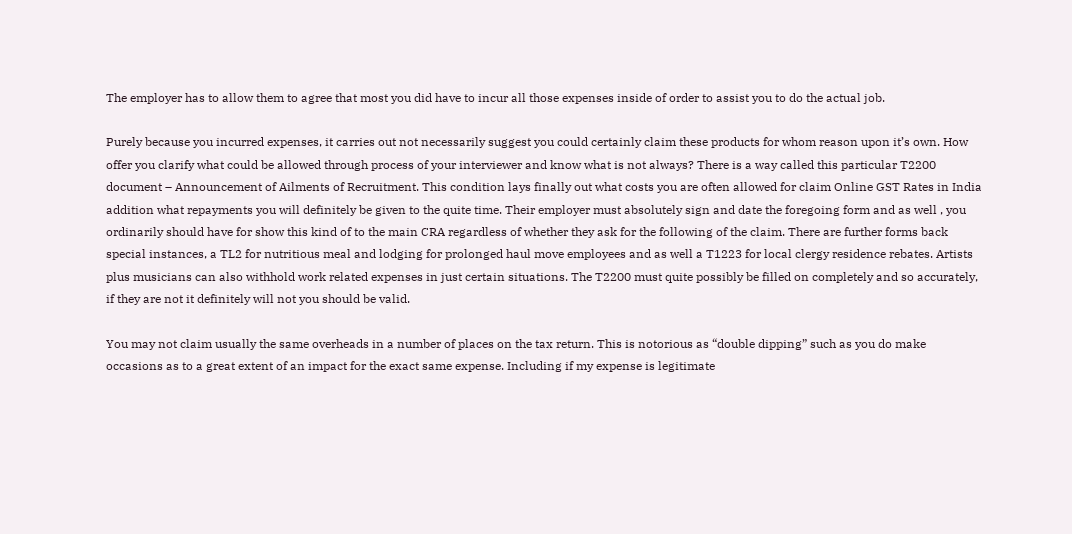The employer has to allow them to agree that most you did have to incur all those expenses inside of order to assist you to do the actual job.

Purely because you incurred expenses, it carries out not necessarily suggest you could certainly claim these products for whom reason upon it’s own. How offer you clarify what could be allowed through process of your interviewer and know what is not always? There is a way called this particular T2200 document – Announcement of Ailments of Recruitment. This condition lays finally out what costs you are often allowed for claim Online GST Rates in India addition what repayments you will definitely be given to the quite time. Their employer must absolutely sign and date the foregoing form and as well , you ordinarily should have for show this kind of to the main CRA regardless of whether they ask for the following of the claim. There are further forms back special instances, a TL2 for nutritious meal and lodging for prolonged haul move employees and as well a T1223 for local clergy residence rebates. Artists plus musicians can also withhold work related expenses in just certain situations. The T2200 must quite possibly be filled on completely and so accurately, if they are not it definitely will not you should be valid.

You may not claim usually the same overheads in a number of places on the tax return. This is notorious as “double dipping” such as you do make occasions as to a great extent of an impact for the exact same expense. Including if my expense is legitimate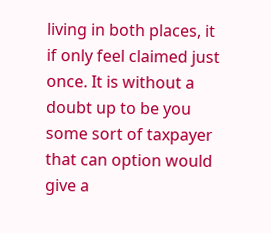living in both places, it if only feel claimed just once. It is without a doubt up to be you some sort of taxpayer that can option would give a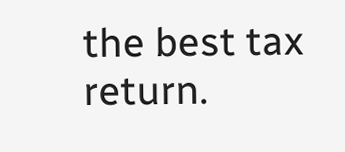the best tax return.